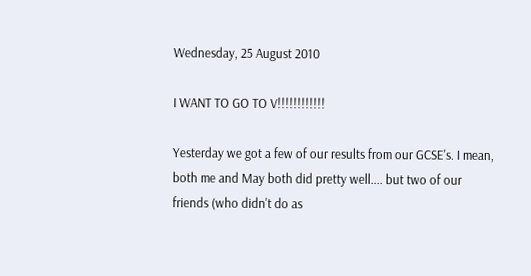Wednesday, 25 August 2010

I WANT TO GO TO V!!!!!!!!!!!!

Yesterday we got a few of our results from our GCSE's. I mean, both me and May both did pretty well.... but two of our friends (who didn't do as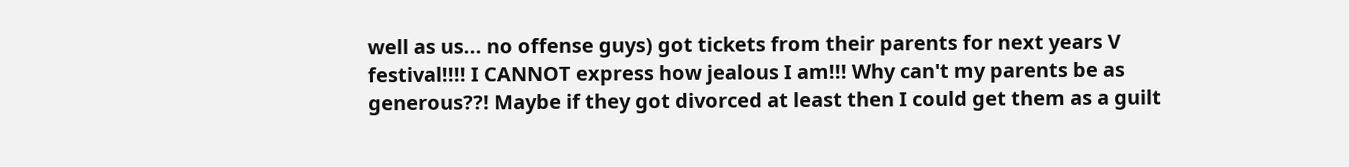well as us... no offense guys) got tickets from their parents for next years V festival!!!! I CANNOT express how jealous I am!!! Why can't my parents be as generous??! Maybe if they got divorced at least then I could get them as a guilt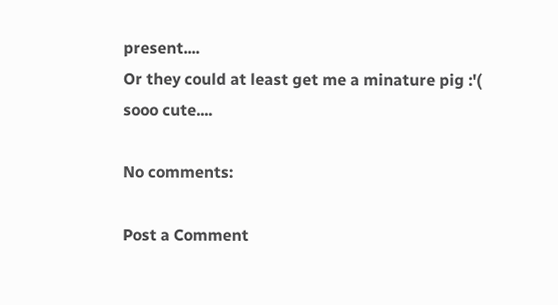present....
Or they could at least get me a minature pig :'(
sooo cute....

No comments:

Post a Comment